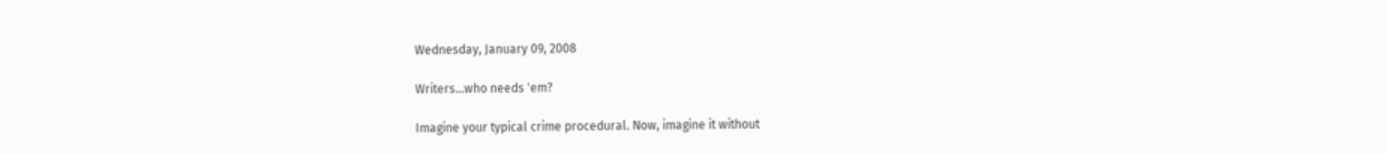Wednesday, January 09, 2008

Writers...who needs 'em?

Imagine your typical crime procedural. Now, imagine it without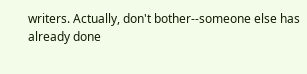writers. Actually, don't bother--someone else has already done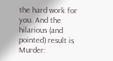the hard work for you. And the hilarious (and pointed) result is Murder: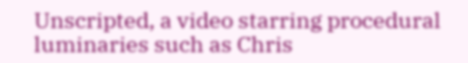Unscripted, a video starring procedural luminaries such as Chris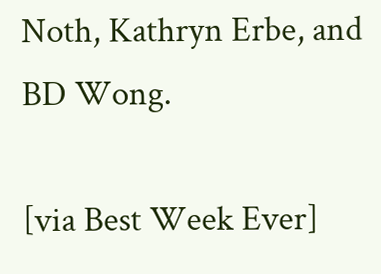Noth, Kathryn Erbe, and BD Wong.

[via Best Week Ever]